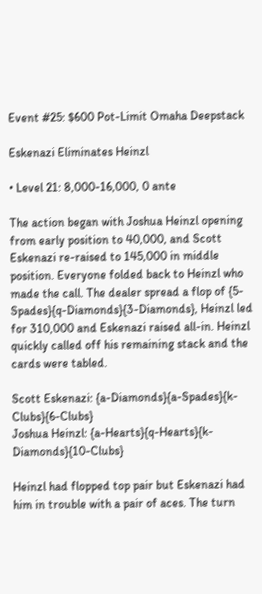Event #25: $600 Pot-Limit Omaha Deepstack

Eskenazi Eliminates Heinzl

• Level 21: 8,000-16,000, 0 ante

The action began with Joshua Heinzl opening from early position to 40,000, and Scott Eskenazi re-raised to 145,000 in middle position. Everyone folded back to Heinzl who made the call. The dealer spread a flop of {5-Spades}{q-Diamonds}{3-Diamonds}, Heinzl led for 310,000 and Eskenazi raised all-in. Heinzl quickly called off his remaining stack and the cards were tabled.

Scott Eskenazi: {a-Diamonds}{a-Spades}{k-Clubs}{6-Clubs}
Joshua Heinzl: {a-Hearts}{q-Hearts}{k-Diamonds}{10-Clubs}

Heinzl had flopped top pair but Eskenazi had him in trouble with a pair of aces. The turn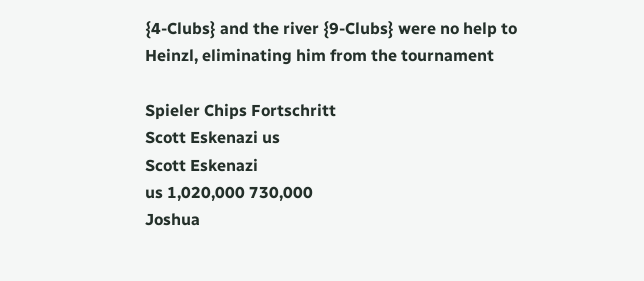{4-Clubs} and the river {9-Clubs} were no help to Heinzl, eliminating him from the tournament

Spieler Chips Fortschritt
Scott Eskenazi us
Scott Eskenazi
us 1,020,000 730,000
Joshua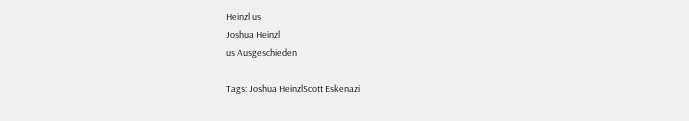Heinzl us
Joshua Heinzl
us Ausgeschieden

Tags: Joshua HeinzlScott Eskenazi